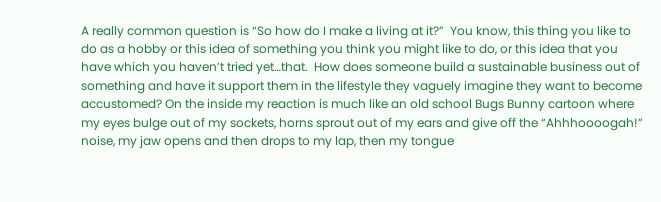A really common question is “So how do I make a living at it?”  You know, this thing you like to do as a hobby or this idea of something you think you might like to do, or this idea that you have which you haven’t tried yet…that.  How does someone build a sustainable business out of something and have it support them in the lifestyle they vaguely imagine they want to become accustomed? On the inside my reaction is much like an old school Bugs Bunny cartoon where my eyes bulge out of my sockets, horns sprout out of my ears and give off the “Ahhhoooogah!” noise, my jaw opens and then drops to my lap, then my tongue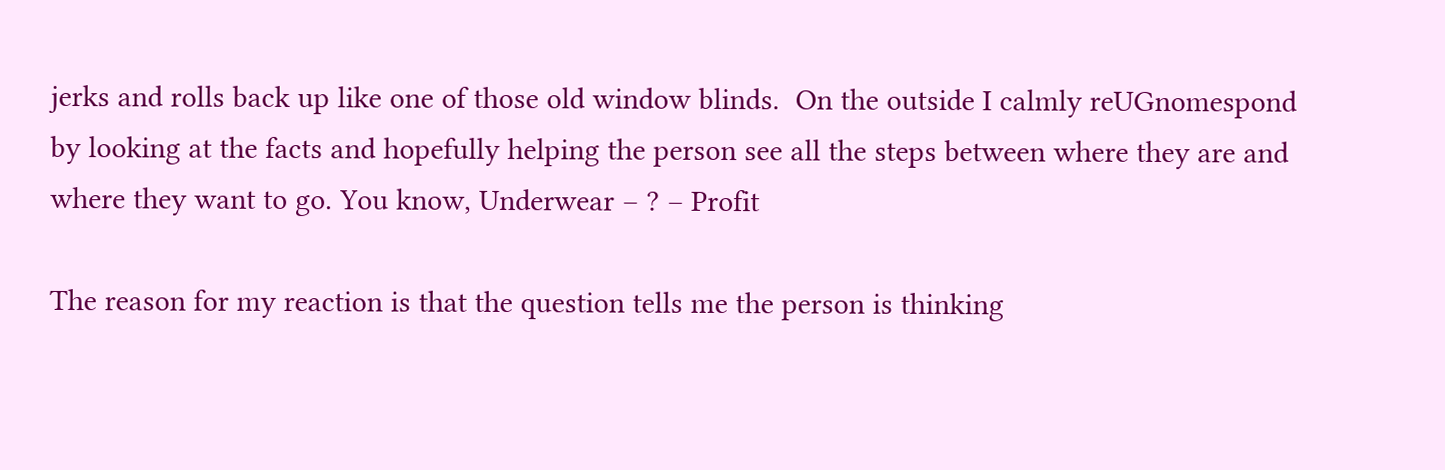jerks and rolls back up like one of those old window blinds.  On the outside I calmly reUGnomespond by looking at the facts and hopefully helping the person see all the steps between where they are and where they want to go. You know, Underwear – ? – Profit

The reason for my reaction is that the question tells me the person is thinking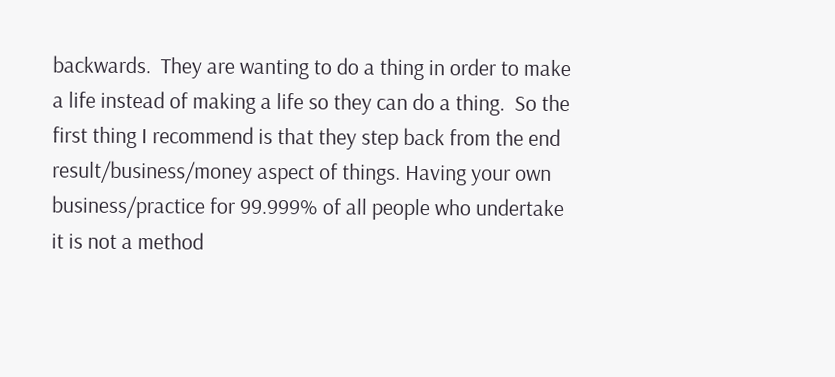backwards.  They are wanting to do a thing in order to make a life instead of making a life so they can do a thing.  So the first thing I recommend is that they step back from the end result/business/money aspect of things. Having your own business/practice for 99.999% of all people who undertake it is not a method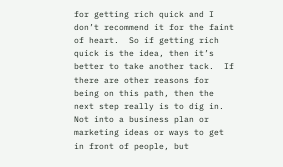for getting rich quick and I don’t recommend it for the faint of heart.  So if getting rich quick is the idea, then it’s better to take another tack.  If there are other reasons for being on this path, then the next step really is to dig in.  Not into a business plan or marketing ideas or ways to get in front of people, but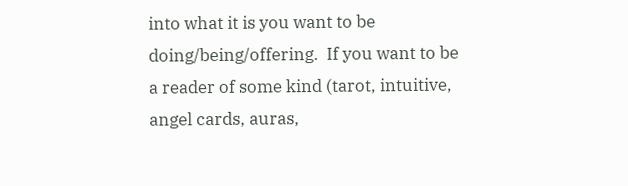into what it is you want to be doing/being/offering.  If you want to be a reader of some kind (tarot, intuitive, angel cards, auras,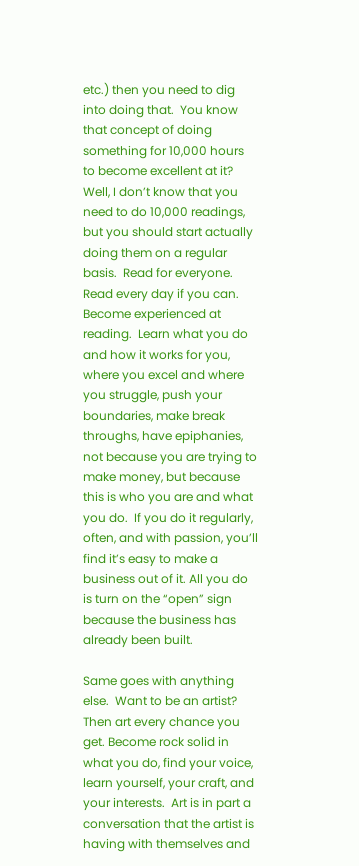etc.) then you need to dig into doing that.  You know that concept of doing something for 10,000 hours to become excellent at it? Well, I don’t know that you need to do 10,000 readings, but you should start actually doing them on a regular basis.  Read for everyone.  Read every day if you can.  Become experienced at reading.  Learn what you do and how it works for you, where you excel and where you struggle, push your boundaries, make break throughs, have epiphanies, not because you are trying to make money, but because this is who you are and what you do.  If you do it regularly, often, and with passion, you’ll find it’s easy to make a business out of it. All you do is turn on the “open” sign because the business has already been built.

Same goes with anything else.  Want to be an artist?  Then art every chance you get. Become rock solid in what you do, find your voice, learn yourself, your craft, and your interests.  Art is in part a conversation that the artist is having with themselves and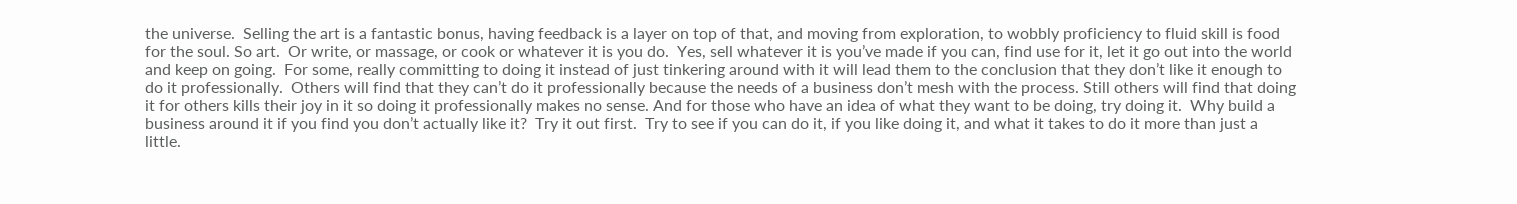the universe.  Selling the art is a fantastic bonus, having feedback is a layer on top of that, and moving from exploration, to wobbly proficiency to fluid skill is food for the soul. So art.  Or write, or massage, or cook or whatever it is you do.  Yes, sell whatever it is you’ve made if you can, find use for it, let it go out into the world and keep on going.  For some, really committing to doing it instead of just tinkering around with it will lead them to the conclusion that they don’t like it enough to do it professionally.  Others will find that they can’t do it professionally because the needs of a business don’t mesh with the process. Still others will find that doing it for others kills their joy in it so doing it professionally makes no sense. And for those who have an idea of what they want to be doing, try doing it.  Why build a business around it if you find you don’t actually like it?  Try it out first.  Try to see if you can do it, if you like doing it, and what it takes to do it more than just a little.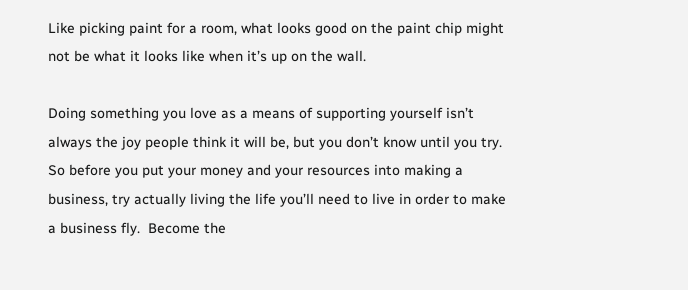Like picking paint for a room, what looks good on the paint chip might not be what it looks like when it’s up on the wall.

Doing something you love as a means of supporting yourself isn’t always the joy people think it will be, but you don’t know until you try.  So before you put your money and your resources into making a business, try actually living the life you’ll need to live in order to make a business fly.  Become the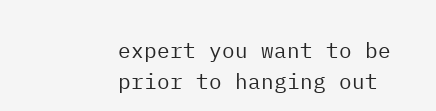expert you want to be prior to hanging out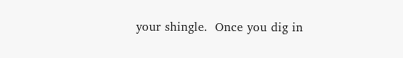your shingle.  Once you dig in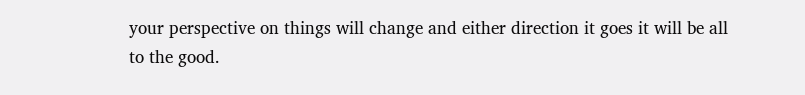your perspective on things will change and either direction it goes it will be all to the good.